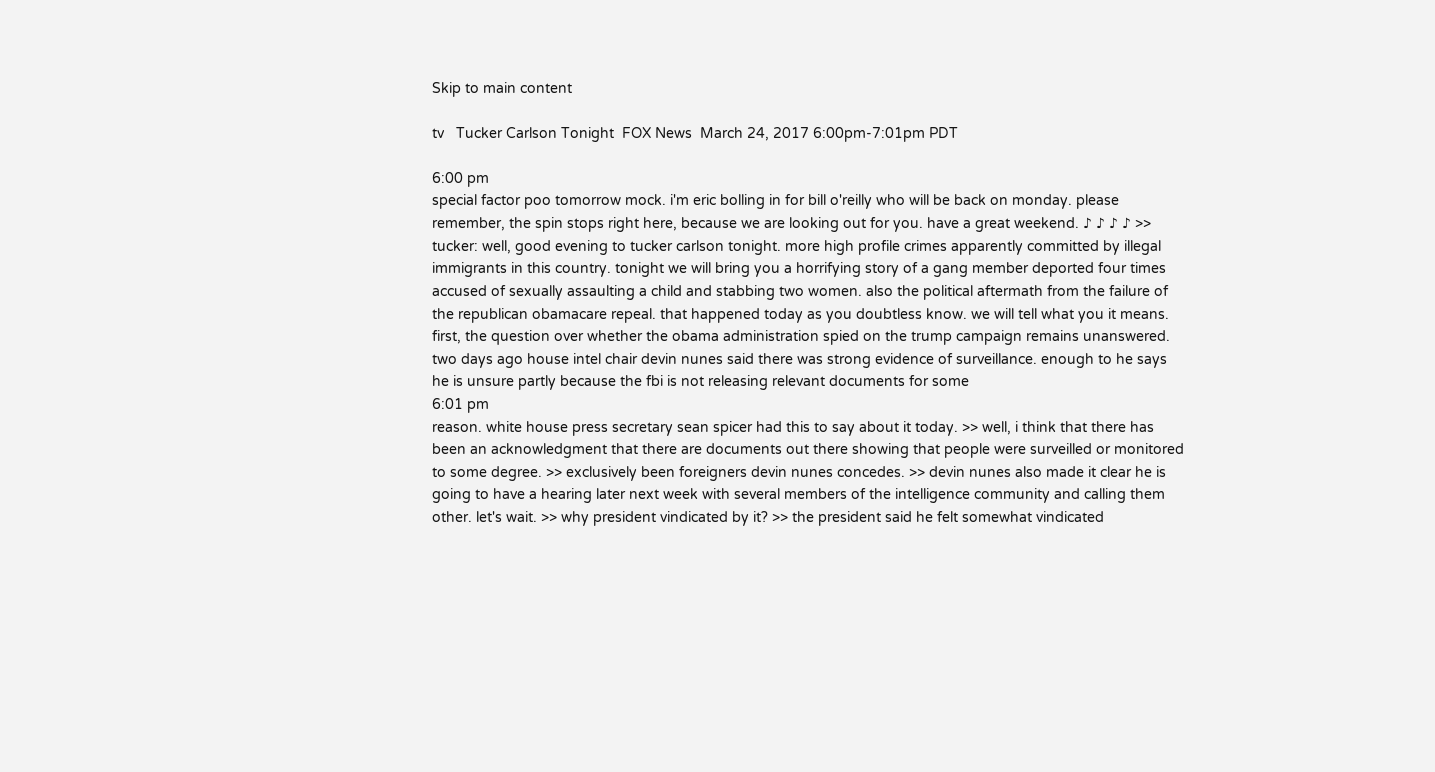Skip to main content

tv   Tucker Carlson Tonight  FOX News  March 24, 2017 6:00pm-7:01pm PDT

6:00 pm
special factor poo tomorrow mock. i'm eric bolling in for bill o'reilly who will be back on monday. please remember, the spin stops right here, because we are looking out for you. have a great weekend. ♪ ♪ ♪ ♪ >> tucker: well, good evening to tucker carlson tonight. more high profile crimes apparently committed by illegal immigrants in this country. tonight we will bring you a horrifying story of a gang member deported four times accused of sexually assaulting a child and stabbing two women. also the political aftermath from the failure of the republican obamacare repeal. that happened today as you doubtless know. we will tell what you it means. first, the question over whether the obama administration spied on the trump campaign remains unanswered. two days ago house intel chair devin nunes said there was strong evidence of surveillance. enough to he says he is unsure partly because the fbi is not releasing relevant documents for some
6:01 pm
reason. white house press secretary sean spicer had this to say about it today. >> well, i think that there has been an acknowledgment that there are documents out there showing that people were surveilled or monitored to some degree. >> exclusively been foreigners devin nunes concedes. >> devin nunes also made it clear he is going to have a hearing later next week with several members of the intelligence community and calling them other. let's wait. >> why president vindicated by it? >> the president said he felt somewhat vindicated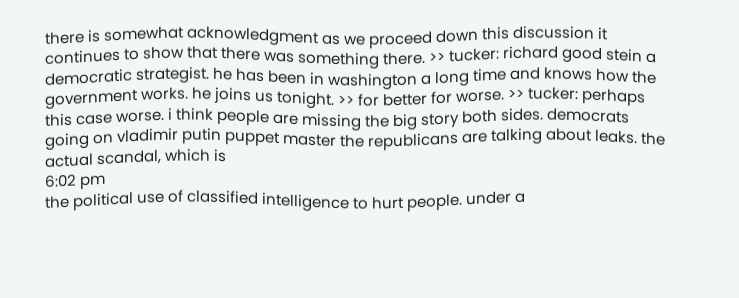there is somewhat acknowledgment as we proceed down this discussion it continues to show that there was something there. >> tucker: richard good stein a democratic strategist. he has been in washington a long time and knows how the government works. he joins us tonight. >> for better for worse. >> tucker: perhaps this case worse. i think people are missing the big story both sides. democrats going on vladimir putin puppet master the republicans are talking about leaks. the actual scandal, which is
6:02 pm
the political use of classified intelligence to hurt people. under a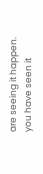are seeing it happen. you have seen it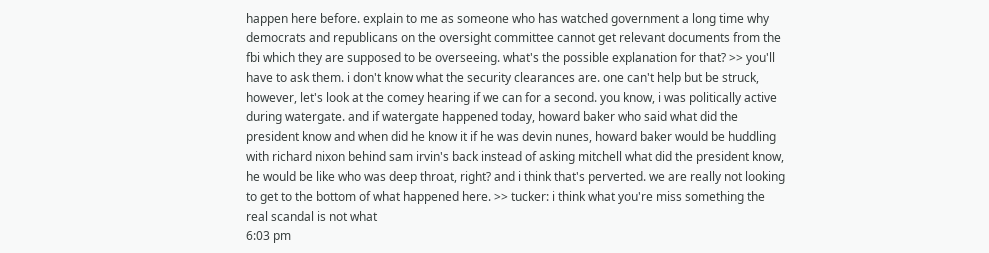happen here before. explain to me as someone who has watched government a long time why democrats and republicans on the oversight committee cannot get relevant documents from the fbi which they are supposed to be overseeing. what's the possible explanation for that? >> you'll have to ask them. i don't know what the security clearances are. one can't help but be struck, however, let's look at the comey hearing if we can for a second. you know, i was politically active during watergate. and if watergate happened today, howard baker who said what did the president know and when did he know it if he was devin nunes, howard baker would be huddling with richard nixon behind sam irvin's back instead of asking mitchell what did the president know, he would be like who was deep throat, right? and i think that's perverted. we are really not looking to get to the bottom of what happened here. >> tucker: i think what you're miss something the real scandal is not what
6:03 pm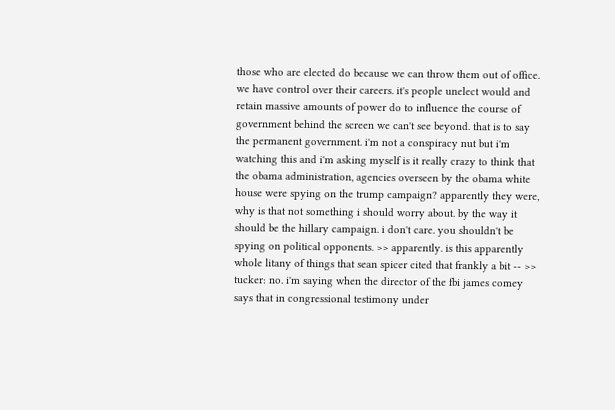those who are elected do because we can throw them out of office. we have control over their careers. it's people unelect would and retain massive amounts of power do to influence the course of government behind the screen we can't see beyond. that is to say the permanent government. i'm not a conspiracy nut but i'm watching this and i'm asking myself is it really crazy to think that the obama administration, agencies overseen by the obama white house were spying on the trump campaign? apparently they were, why is that not something i should worry about. by the way it should be the hillary campaign. i don't care. you shouldn't be spying on political opponents. >> apparently. is this apparently whole litany of things that sean spicer cited that frankly a bit -- >> tucker: no. i'm saying when the director of the fbi james comey says that in congressional testimony under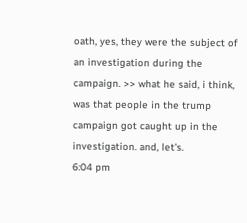oath, yes, they were the subject of an investigation during the campaign. >> what he said, i think, was that people in the trump campaign got caught up in the investigation. and, let's.
6:04 pm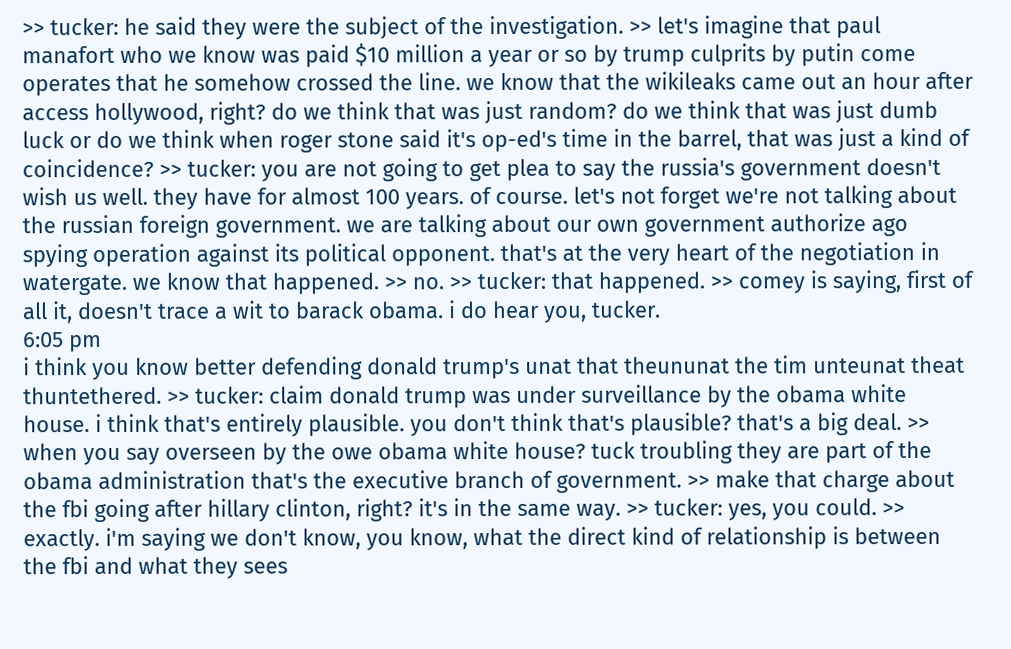>> tucker: he said they were the subject of the investigation. >> let's imagine that paul manafort who we know was paid $10 million a year or so by trump culprits by putin come operates that he somehow crossed the line. we know that the wikileaks came out an hour after access hollywood, right? do we think that was just random? do we think that was just dumb luck or do we think when roger stone said it's op-ed's time in the barrel, that was just a kind of coincidence? >> tucker: you are not going to get plea to say the russia's government doesn't wish us well. they have for almost 100 years. of course. let's not forget we're not talking about the russian foreign government. we are talking about our own government authorize ago spying operation against its political opponent. that's at the very heart of the negotiation in watergate. we know that happened. >> no. >> tucker: that happened. >> comey is saying, first of all it, doesn't trace a wit to barack obama. i do hear you, tucker.
6:05 pm
i think you know better defending donald trump's unat that theununat the tim unteunat theat thuntethered. >> tucker: claim donald trump was under surveillance by the obama white house. i think that's entirely plausible. you don't think that's plausible? that's a big deal. >> when you say overseen by the owe obama white house? tuck troubling they are part of the obama administration that's the executive branch of government. >> make that charge about the fbi going after hillary clinton, right? it's in the same way. >> tucker: yes, you could. >> exactly. i'm saying we don't know, you know, what the direct kind of relationship is between the fbi and what they sees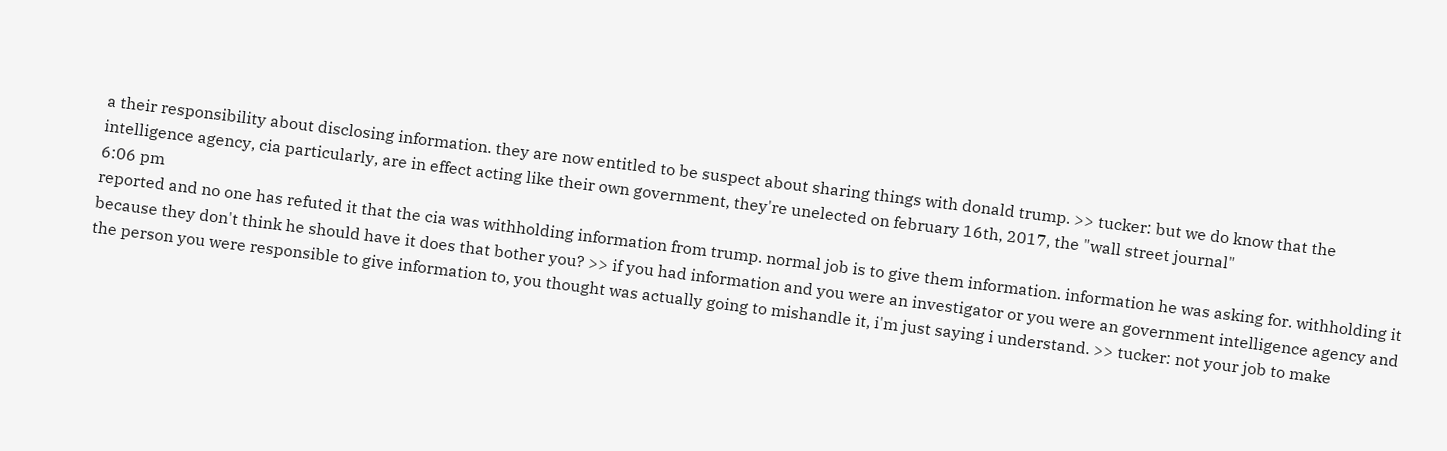a their responsibility about disclosing information. they are now entitled to be suspect about sharing things with donald trump. >> tucker: but we do know that the intelligence agency, cia particularly, are in effect acting like their own government, they're unelected on february 16th, 2017, the "wall street journal"
6:06 pm
reported and no one has refuted it that the cia was withholding information from trump. normal job is to give them information. information he was asking for. withholding it because they don't think he should have it does that bother you? >> if you had information and you were an investigator or you were an government intelligence agency and the person you were responsible to give information to, you thought was actually going to mishandle it, i'm just saying i understand. >> tucker: not your job to make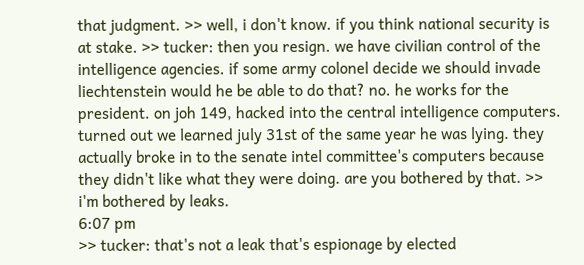that judgment. >> well, i don't know. if you think national security is at stake. >> tucker: then you resign. we have civilian control of the intelligence agencies. if some army colonel decide we should invade liechtenstein would he be able to do that? no. he works for the president. on joh 149, hacked into the central intelligence computers. turned out we learned july 31st of the same year he was lying. they actually broke in to the senate intel committee's computers because they didn't like what they were doing. are you bothered by that. >> i'm bothered by leaks.
6:07 pm
>> tucker: that's not a leak that's espionage by elected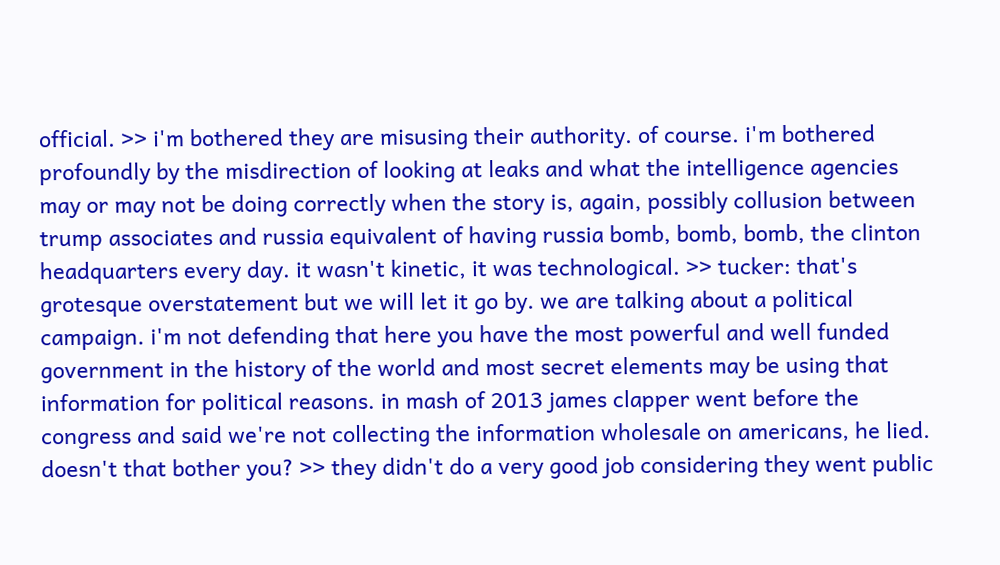official. >> i'm bothered they are misusing their authority. of course. i'm bothered profoundly by the misdirection of looking at leaks and what the intelligence agencies may or may not be doing correctly when the story is, again, possibly collusion between trump associates and russia equivalent of having russia bomb, bomb, bomb, the clinton headquarters every day. it wasn't kinetic, it was technological. >> tucker: that's grotesque overstatement but we will let it go by. we are talking about a political campaign. i'm not defending that here you have the most powerful and well funded government in the history of the world and most secret elements may be using that information for political reasons. in mash of 2013 james clapper went before the congress and said we're not collecting the information wholesale on americans, he lied. doesn't that bother you? >> they didn't do a very good job considering they went public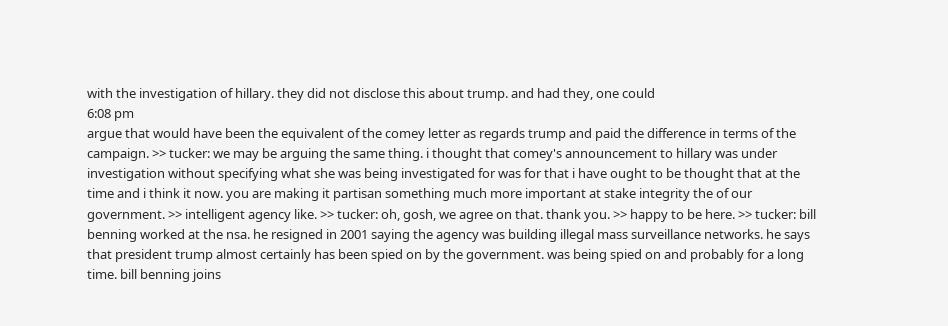with the investigation of hillary. they did not disclose this about trump. and had they, one could
6:08 pm
argue that would have been the equivalent of the comey letter as regards trump and paid the difference in terms of the campaign. >> tucker: we may be arguing the same thing. i thought that comey's announcement to hillary was under investigation without specifying what she was being investigated for was for that i have ought to be thought that at the time and i think it now. you are making it partisan something much more important at stake integrity the of our government. >> intelligent agency like. >> tucker: oh, gosh, we agree on that. thank you. >> happy to be here. >> tucker: bill benning worked at the nsa. he resigned in 2001 saying the agency was building illegal mass surveillance networks. he says that president trump almost certainly has been spied on by the government. was being spied on and probably for a long time. bill benning joins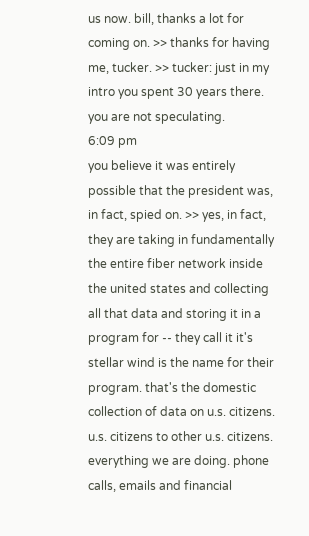us now. bill, thanks a lot for coming on. >> thanks for having me, tucker. >> tucker: just in my intro you spent 30 years there. you are not speculating.
6:09 pm
you believe it was entirely possible that the president was, in fact, spied on. >> yes, in fact, they are taking in fundamentally the entire fiber network inside the united states and collecting all that data and storing it in a program for -- they call it it's stellar wind is the name for their program. that's the domestic collection of data on u.s. citizens. u.s. citizens to other u.s. citizens. everything we are doing. phone calls, emails and financial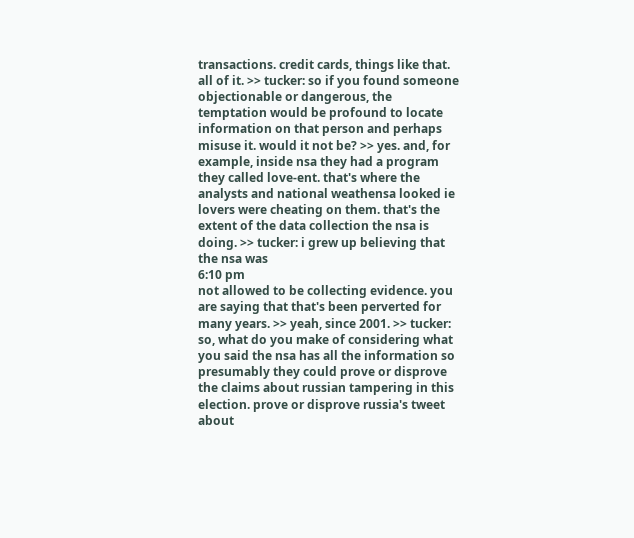transactions. credit cards, things like that. all of it. >> tucker: so if you found someone objectionable or dangerous, the temptation would be profound to locate information on that person and perhaps misuse it. would it not be? >> yes. and, for example, inside nsa they had a program they called love-ent. that's where the analysts and national weathensa looked ie lovers were cheating on them. that's the extent of the data collection the nsa is doing. >> tucker: i grew up believing that the nsa was
6:10 pm
not allowed to be collecting evidence. you are saying that that's been perverted for many years. >> yeah, since 2001. >> tucker: so, what do you make of considering what you said the nsa has all the information so presumably they could prove or disprove the claims about russian tampering in this election. prove or disprove russia's tweet about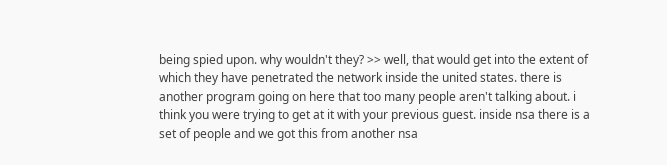being spied upon. why wouldn't they? >> well, that would get into the extent of which they have penetrated the network inside the united states. there is another program going on here that too many people aren't talking about. i think you were trying to get at it with your previous guest. inside nsa there is a set of people and we got this from another nsa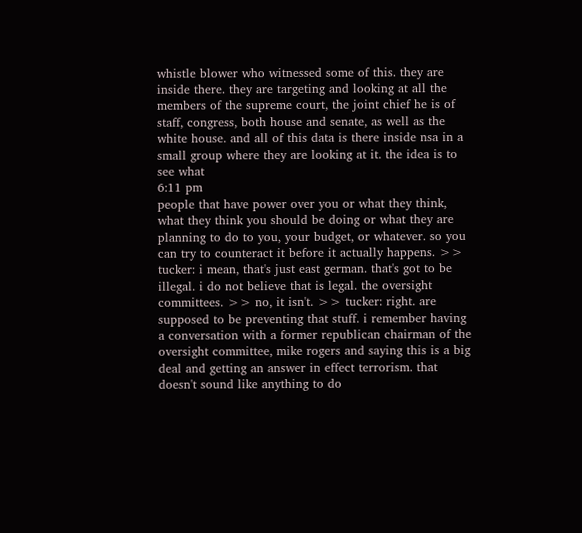whistle blower who witnessed some of this. they are inside there. they are targeting and looking at all the members of the supreme court, the joint chief he is of staff, congress, both house and senate, as well as the white house. and all of this data is there inside nsa in a small group where they are looking at it. the idea is to see what
6:11 pm
people that have power over you or what they think, what they think you should be doing or what they are planning to do to you, your budget, or whatever. so you can try to counteract it before it actually happens. >> tucker: i mean, that's just east german. that's got to be illegal. i do not believe that is legal. the oversight committees. >> no, it isn't. >> tucker: right. are supposed to be preventing that stuff. i remember having a conversation with a former republican chairman of the oversight committee, mike rogers and saying this is a big deal and getting an answer in effect terrorism. that doesn't sound like anything to do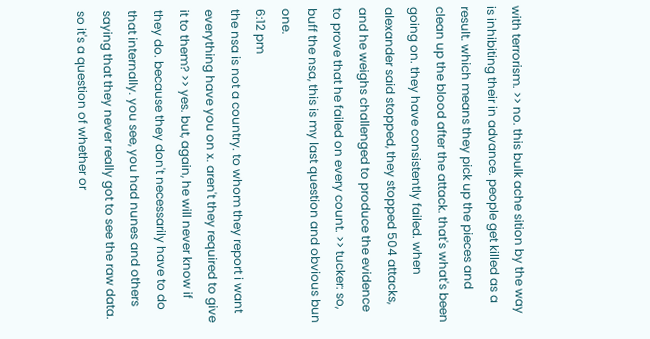with terrorism. >> no. this bulk ache sition by the way is inhibiting their in advance. people get killed as a result. which means they pick up the pieces and clean up the blood after the attack. that's what's been going on. they have consistently failed. when alexander said stopped, they stopped 504 attacks, and he weighs challenged to produce the evidence to prove that he failed on every count. >> tucker: so, buff the nsa, this is my last question and obvious bun one.
6:12 pm
the nsa is not a country. to whom they report i want everything have you on x. aren't they required to give it to them? >> yes. but, again, he will never know if they do. because they don't necessarily have to do that internally. you see, you had nunes and others saying that they never really got to see the raw data. so it's a question of whether or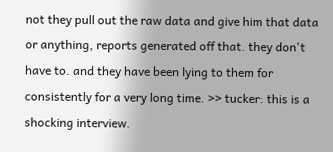not they pull out the raw data and give him that data or anything, reports generated off that. they don't have to. and they have been lying to them for consistently for a very long time. >> tucker: this is a shocking interview.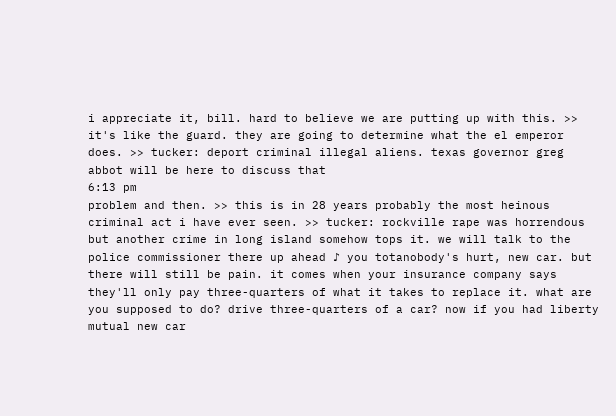i appreciate it, bill. hard to believe we are putting up with this. >> it's like the guard. they are going to determine what the el emperor does. >> tucker: deport criminal illegal aliens. texas governor greg abbot will be here to discuss that
6:13 pm
problem and then. >> this is in 28 years probably the most heinous criminal act i have ever seen. >> tucker: rockville rape was horrendous but another crime in long island somehow tops it. we will talk to the police commissioner there up ahead ♪ you totanobody's hurt, new car. but there will still be pain. it comes when your insurance company says they'll only pay three-quarters of what it takes to replace it. what are you supposed to do? drive three-quarters of a car? now if you had liberty mutual new car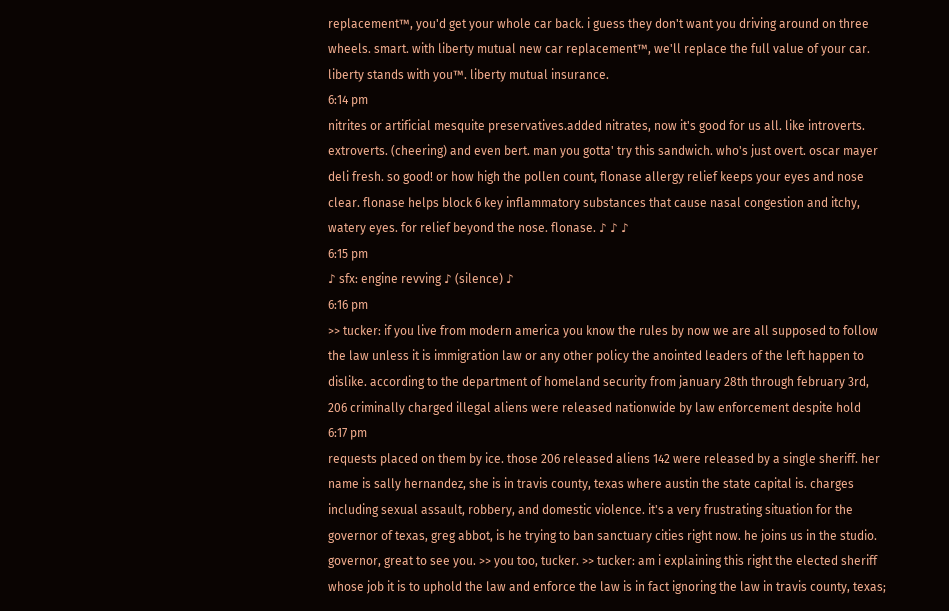replacement™, you'd get your whole car back. i guess they don't want you driving around on three wheels. smart. with liberty mutual new car replacement™, we'll replace the full value of your car. liberty stands with you™. liberty mutual insurance.
6:14 pm
nitrites or artificial mesquite preservatives.added nitrates, now it's good for us all. like introverts. extroverts. (cheering) and even bert. man you gotta' try this sandwich. who's just overt. oscar mayer deli fresh. so good! or how high the pollen count, flonase allergy relief keeps your eyes and nose clear. flonase helps block 6 key inflammatory substances that cause nasal congestion and itchy, watery eyes. for relief beyond the nose. flonase. ♪ ♪ ♪
6:15 pm
♪ sfx: engine revving ♪ (silence) ♪
6:16 pm
>> tucker: if you live from modern america you know the rules by now we are all supposed to follow the law unless it is immigration law or any other policy the anointed leaders of the left happen to dislike. according to the department of homeland security from january 28th through february 3rd, 206 criminally charged illegal aliens were released nationwide by law enforcement despite hold
6:17 pm
requests placed on them by ice. those 206 released aliens 142 were released by a single sheriff. her name is sally hernandez, she is in travis county, texas where austin the state capital is. charges including sexual assault, robbery, and domestic violence. it's a very frustrating situation for the governor of texas, greg abbot, is he trying to ban sanctuary cities right now. he joins us in the studio. governor, great to see you. >> you too, tucker. >> tucker: am i explaining this right the elected sheriff whose job it is to uphold the law and enforce the law is in fact ignoring the law in travis county, texas;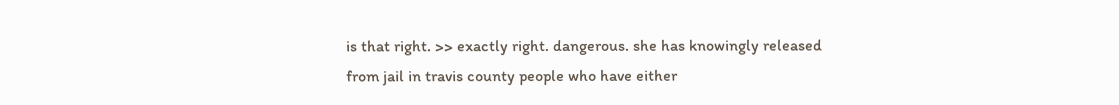is that right. >> exactly right. dangerous. she has knowingly released from jail in travis county people who have either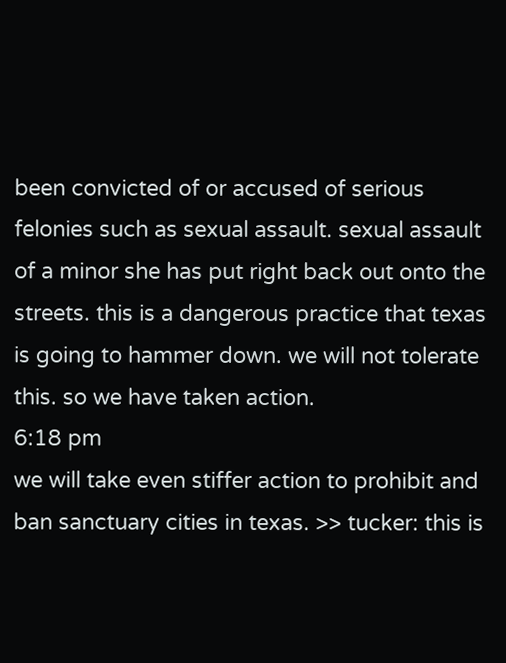been convicted of or accused of serious felonies such as sexual assault. sexual assault of a minor she has put right back out onto the streets. this is a dangerous practice that texas is going to hammer down. we will not tolerate this. so we have taken action.
6:18 pm
we will take even stiffer action to prohibit and ban sanctuary cities in texas. >> tucker: this is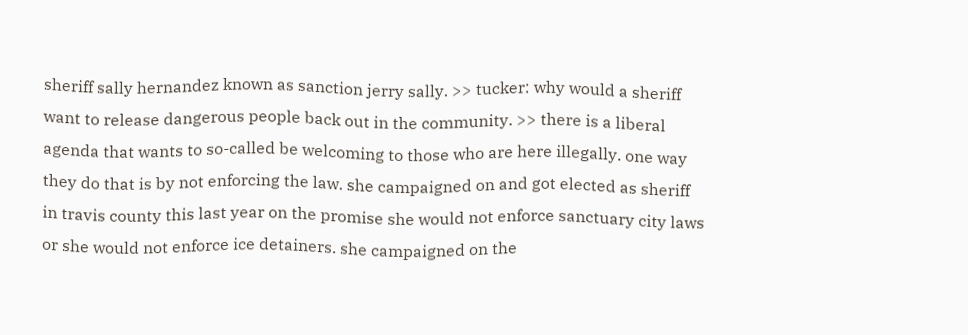sheriff sally hernandez known as sanction jerry sally. >> tucker: why would a sheriff want to release dangerous people back out in the community. >> there is a liberal agenda that wants to so-called be welcoming to those who are here illegally. one way they do that is by not enforcing the law. she campaigned on and got elected as sheriff in travis county this last year on the promise she would not enforce sanctuary city laws or she would not enforce ice detainers. she campaigned on the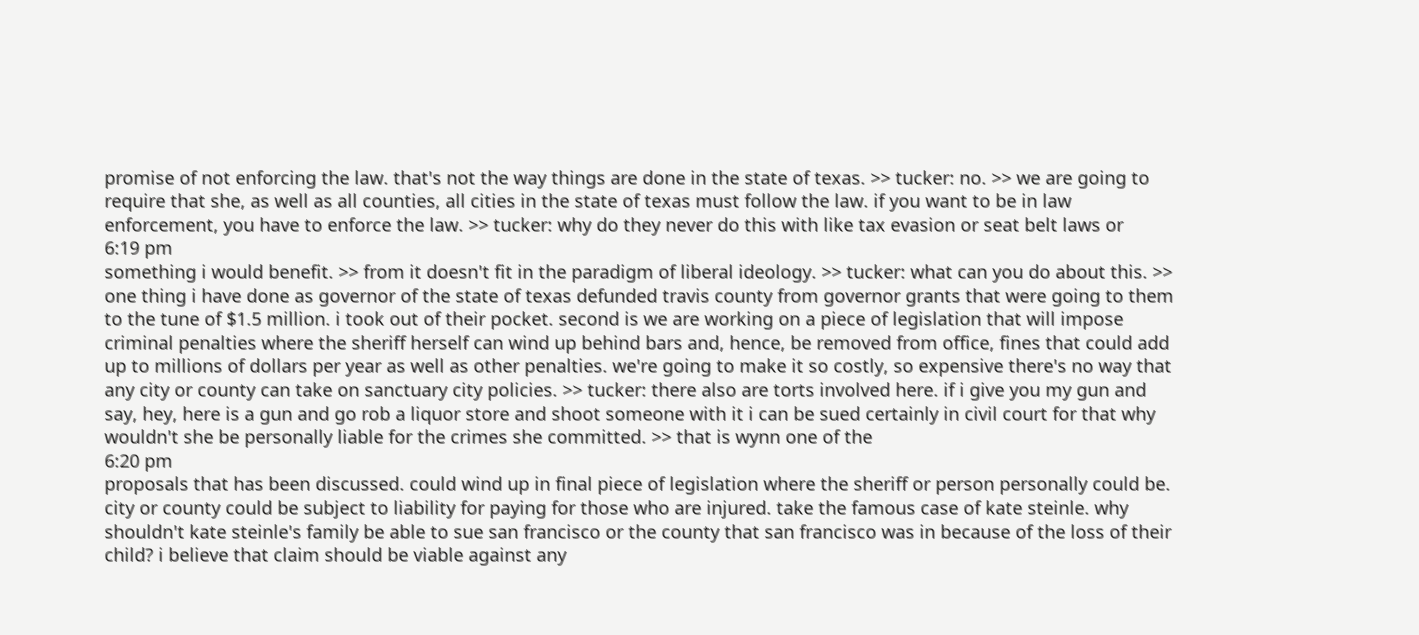promise of not enforcing the law. that's not the way things are done in the state of texas. >> tucker: no. >> we are going to require that she, as well as all counties, all cities in the state of texas must follow the law. if you want to be in law enforcement, you have to enforce the law. >> tucker: why do they never do this with like tax evasion or seat belt laws or
6:19 pm
something i would benefit. >> from it doesn't fit in the paradigm of liberal ideology. >> tucker: what can you do about this. >> one thing i have done as governor of the state of texas defunded travis county from governor grants that were going to them to the tune of $1.5 million. i took out of their pocket. second is we are working on a piece of legislation that will impose criminal penalties where the sheriff herself can wind up behind bars and, hence, be removed from office, fines that could add up to millions of dollars per year as well as other penalties. we're going to make it so costly, so expensive there's no way that any city or county can take on sanctuary city policies. >> tucker: there also are torts involved here. if i give you my gun and say, hey, here is a gun and go rob a liquor store and shoot someone with it i can be sued certainly in civil court for that why wouldn't she be personally liable for the crimes she committed. >> that is wynn one of the
6:20 pm
proposals that has been discussed. could wind up in final piece of legislation where the sheriff or person personally could be. city or county could be subject to liability for paying for those who are injured. take the famous case of kate steinle. why shouldn't kate steinle's family be able to sue san francisco or the county that san francisco was in because of the loss of their child? i believe that claim should be viable against any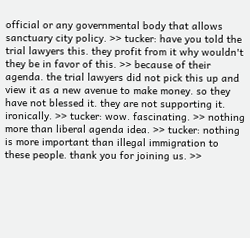official or any governmental body that allows sanctuary city policy. >> tucker: have you told the trial lawyers this. they profit from it why wouldn't they be in favor of this. >> because of their agenda. the trial lawyers did not pick this up and view it as a new avenue to make money. so they have not blessed it. they are not supporting it. ironically. >> tucker: wow. fascinating. >> nothing more than liberal agenda idea. >> tucker: nothing is more important than illegal immigration to these people. thank you for joining us. >>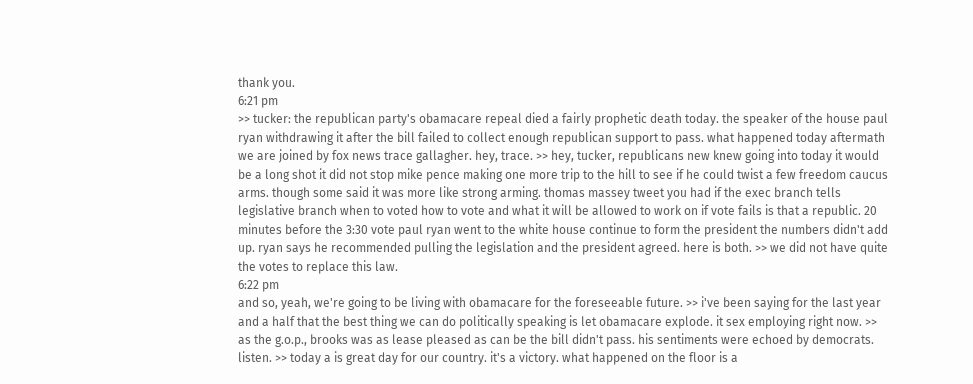thank you.
6:21 pm
>> tucker: the republican party's obamacare repeal died a fairly prophetic death today. the speaker of the house paul ryan withdrawing it after the bill failed to collect enough republican support to pass. what happened today aftermath we are joined by fox news trace gallagher. hey, trace. >> hey, tucker, republicans new knew going into today it would be a long shot it did not stop mike pence making one more trip to the hill to see if he could twist a few freedom caucus arms. though some said it was more like strong arming. thomas massey tweet you had if the exec branch tells legislative branch when to voted how to vote and what it will be allowed to work on if vote fails is that a republic. 20 minutes before the 3:30 vote paul ryan went to the white house continue to form the president the numbers didn't add up. ryan says he recommended pulling the legislation and the president agreed. here is both. >> we did not have quite the votes to replace this law.
6:22 pm
and so, yeah, we're going to be living with obamacare for the foreseeable future. >> i've been saying for the last year and a half that the best thing we can do politically speaking is let obamacare explode. it sex employing right now. >> as the g.o.p., brooks was as lease pleased as can be the bill didn't pass. his sentiments were echoed by democrats. listen. >> today a is great day for our country. it's a victory. what happened on the floor is a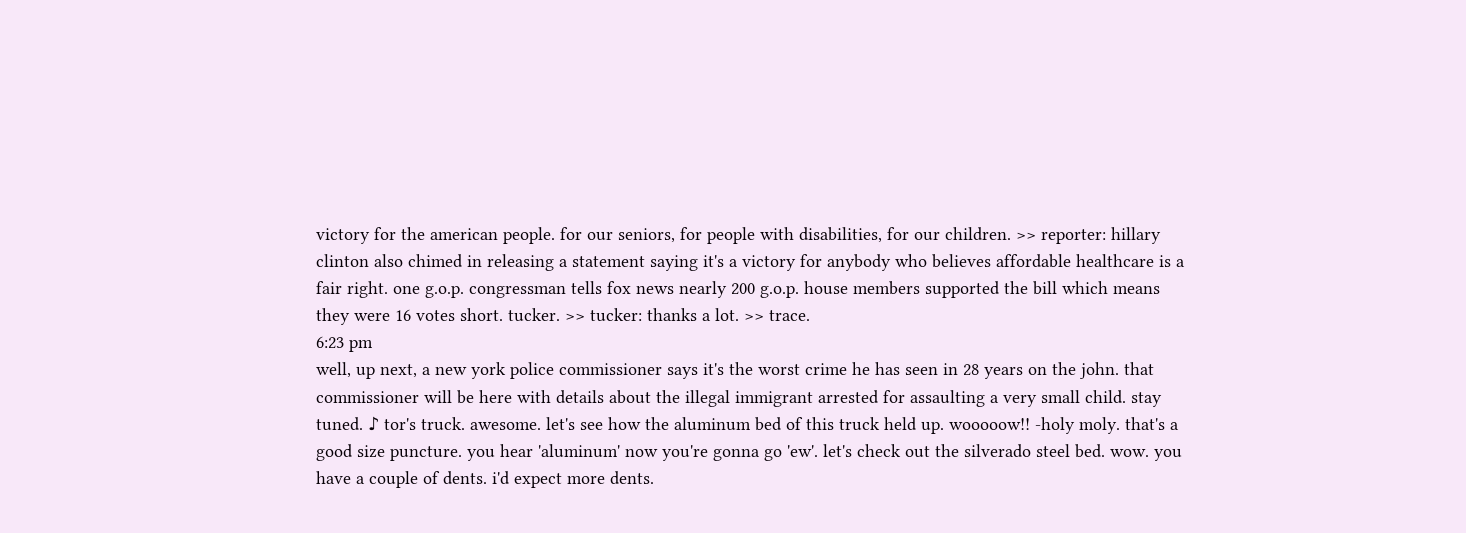victory for the american people. for our seniors, for people with disabilities, for our children. >> reporter: hillary clinton also chimed in releasing a statement saying it's a victory for anybody who believes affordable healthcare is a fair right. one g.o.p. congressman tells fox news nearly 200 g.o.p. house members supported the bill which means they were 16 votes short. tucker. >> tucker: thanks a lot. >> trace.
6:23 pm
well, up next, a new york police commissioner says it's the worst crime he has seen in 28 years on the john. that commissioner will be here with details about the illegal immigrant arrested for assaulting a very small child. stay tuned. ♪ tor's truck. awesome. let's see how the aluminum bed of this truck held up. wooooow!! -holy moly. that's a good size puncture. you hear 'aluminum' now you're gonna go 'ew'. let's check out the silverado steel bed. wow. you have a couple of dents. i'd expect more dents.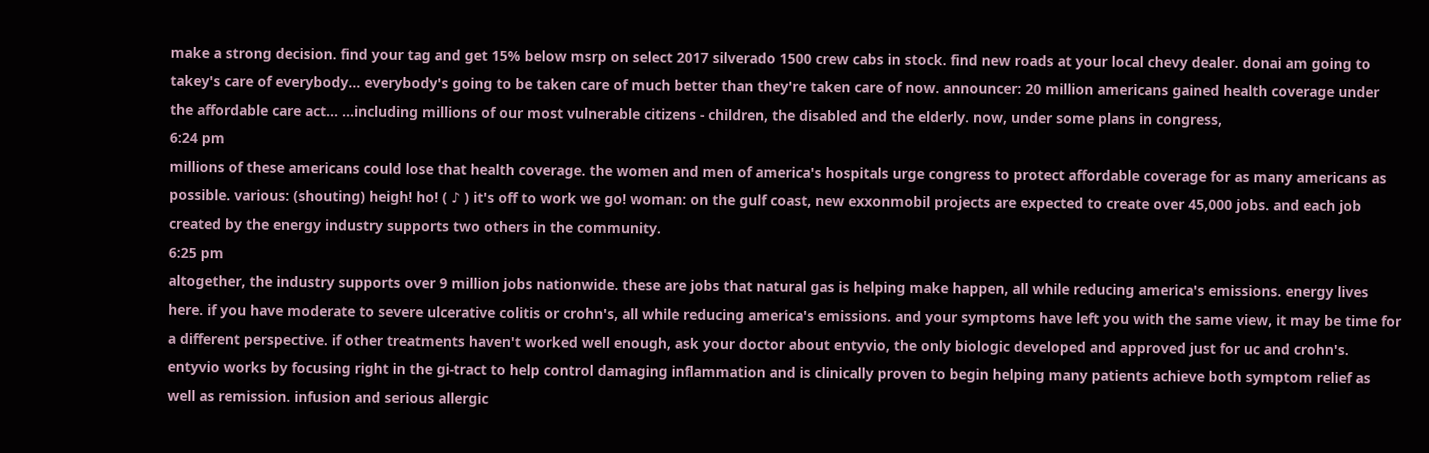make a strong decision. find your tag and get 15% below msrp on select 2017 silverado 1500 crew cabs in stock. find new roads at your local chevy dealer. donai am going to takey's care of everybody... everybody's going to be taken care of much better than they're taken care of now. announcer: 20 million americans gained health coverage under the affordable care act... ...including millions of our most vulnerable citizens - children, the disabled and the elderly. now, under some plans in congress,
6:24 pm
millions of these americans could lose that health coverage. the women and men of america's hospitals urge congress to protect affordable coverage for as many americans as possible. various: (shouting) heigh! ho! ( ♪ ) it's off to work we go! woman: on the gulf coast, new exxonmobil projects are expected to create over 45,000 jobs. and each job created by the energy industry supports two others in the community.
6:25 pm
altogether, the industry supports over 9 million jobs nationwide. these are jobs that natural gas is helping make happen, all while reducing america's emissions. energy lives here. if you have moderate to severe ulcerative colitis or crohn's, all while reducing america's emissions. and your symptoms have left you with the same view, it may be time for a different perspective. if other treatments haven't worked well enough, ask your doctor about entyvio, the only biologic developed and approved just for uc and crohn's. entyvio works by focusing right in the gi-tract to help control damaging inflammation and is clinically proven to begin helping many patients achieve both symptom relief as well as remission. infusion and serious allergic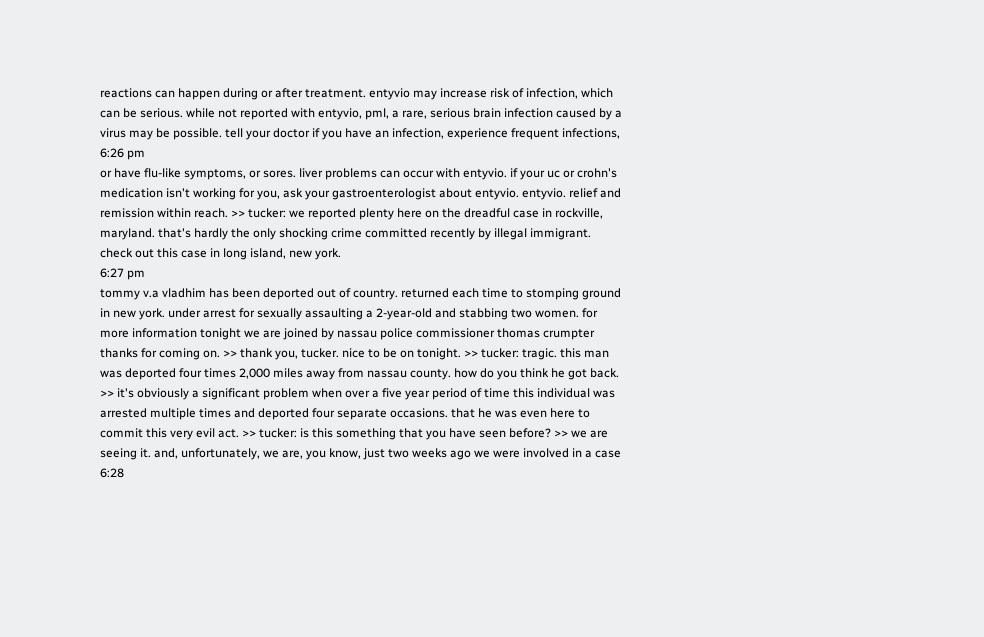reactions can happen during or after treatment. entyvio may increase risk of infection, which can be serious. while not reported with entyvio, pml, a rare, serious brain infection caused by a virus may be possible. tell your doctor if you have an infection, experience frequent infections,
6:26 pm
or have flu-like symptoms, or sores. liver problems can occur with entyvio. if your uc or crohn's medication isn't working for you, ask your gastroenterologist about entyvio. entyvio. relief and remission within reach. >> tucker: we reported plenty here on the dreadful case in rockville, maryland. that's hardly the only shocking crime committed recently by illegal immigrant. check out this case in long island, new york.
6:27 pm
tommy v.a vladhim has been deported out of country. returned each time to stomping ground in new york. under arrest for sexually assaulting a 2-year-old and stabbing two women. for more information tonight we are joined by nassau police commissioner thomas crumpter thanks for coming on. >> thank you, tucker. nice to be on tonight. >> tucker: tragic. this man was deported four times 2,000 miles away from nassau county. how do you think he got back. >> it's obviously a significant problem when over a five year period of time this individual was arrested multiple times and deported four separate occasions. that he was even here to commit this very evil act. >> tucker: is this something that you have seen before? >> we are seeing it. and, unfortunately, we are, you know, just two weeks ago we were involved in a case
6:28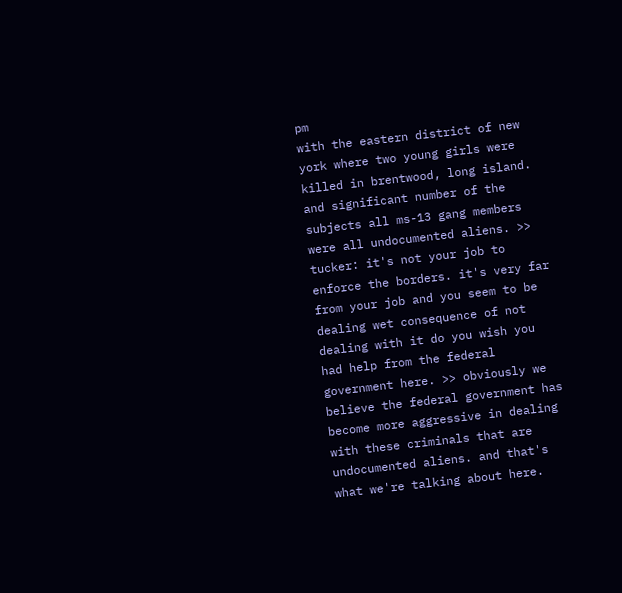pm
with the eastern district of new york where two young girls were killed in brentwood, long island. and significant number of the subjects all ms-13 gang members were all undocumented aliens. >> tucker: it's not your job to enforce the borders. it's very far from your job and you seem to be dealing wet consequence of not dealing with it do you wish you had help from the federal government here. >> obviously we believe the federal government has become more aggressive in dealing with these criminals that are undocumented aliens. and that's what we're talking about here.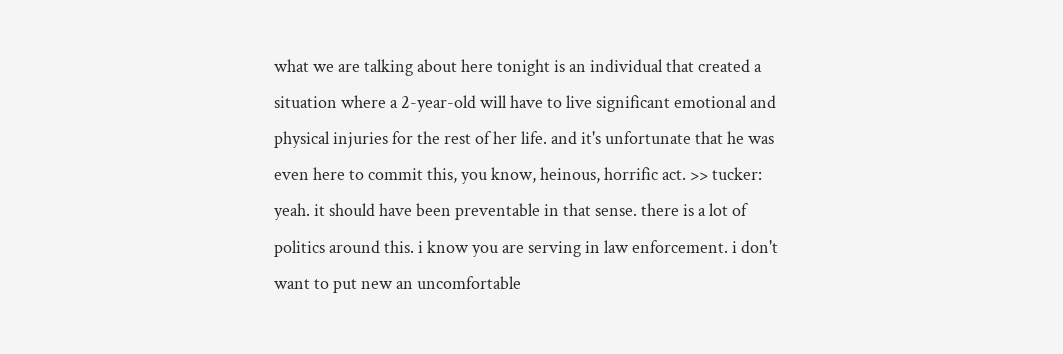what we are talking about here tonight is an individual that created a situation where a 2-year-old will have to live significant emotional and physical injuries for the rest of her life. and it's unfortunate that he was even here to commit this, you know, heinous, horrific act. >> tucker: yeah. it should have been preventable in that sense. there is a lot of politics around this. i know you are serving in law enforcement. i don't want to put new an uncomfortable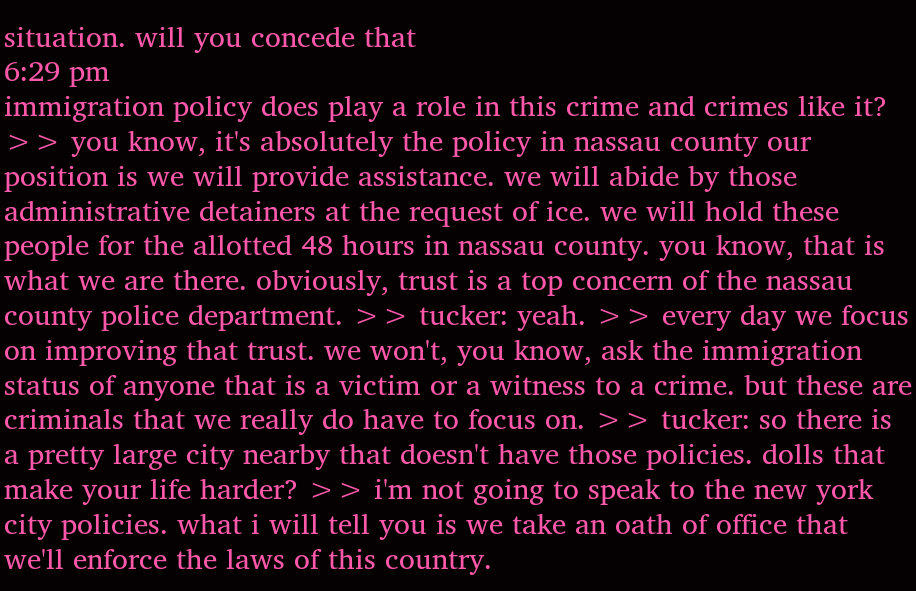situation. will you concede that
6:29 pm
immigration policy does play a role in this crime and crimes like it? >> you know, it's absolutely the policy in nassau county our position is we will provide assistance. we will abide by those administrative detainers at the request of ice. we will hold these people for the allotted 48 hours in nassau county. you know, that is what we are there. obviously, trust is a top concern of the nassau county police department. >> tucker: yeah. >> every day we focus on improving that trust. we won't, you know, ask the immigration status of anyone that is a victim or a witness to a crime. but these are criminals that we really do have to focus on. >> tucker: so there is a pretty large city nearby that doesn't have those policies. dolls that make your life harder? >> i'm not going to speak to the new york city policies. what i will tell you is we take an oath of office that we'll enforce the laws of this country.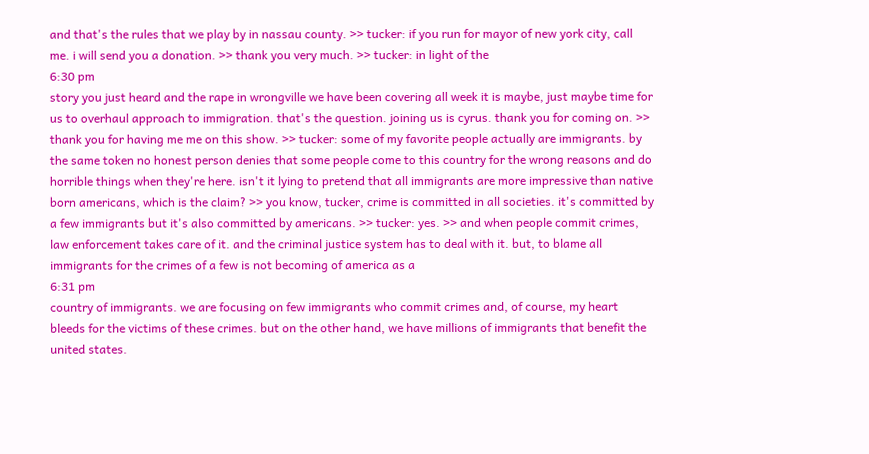and that's the rules that we play by in nassau county. >> tucker: if you run for mayor of new york city, call me. i will send you a donation. >> thank you very much. >> tucker: in light of the
6:30 pm
story you just heard and the rape in wrongville we have been covering all week it is maybe, just maybe time for us to overhaul approach to immigration. that's the question. joining us is cyrus. thank you for coming on. >> thank you for having me me on this show. >> tucker: some of my favorite people actually are immigrants. by the same token no honest person denies that some people come to this country for the wrong reasons and do horrible things when they're here. isn't it lying to pretend that all immigrants are more impressive than native born americans, which is the claim? >> you know, tucker, crime is committed in all societies. it's committed by a few immigrants but it's also committed by americans. >> tucker: yes. >> and when people commit crimes, law enforcement takes care of it. and the criminal justice system has to deal with it. but, to blame all immigrants for the crimes of a few is not becoming of america as a
6:31 pm
country of immigrants. we are focusing on few immigrants who commit crimes and, of course, my heart bleeds for the victims of these crimes. but on the other hand, we have millions of immigrants that benefit the united states.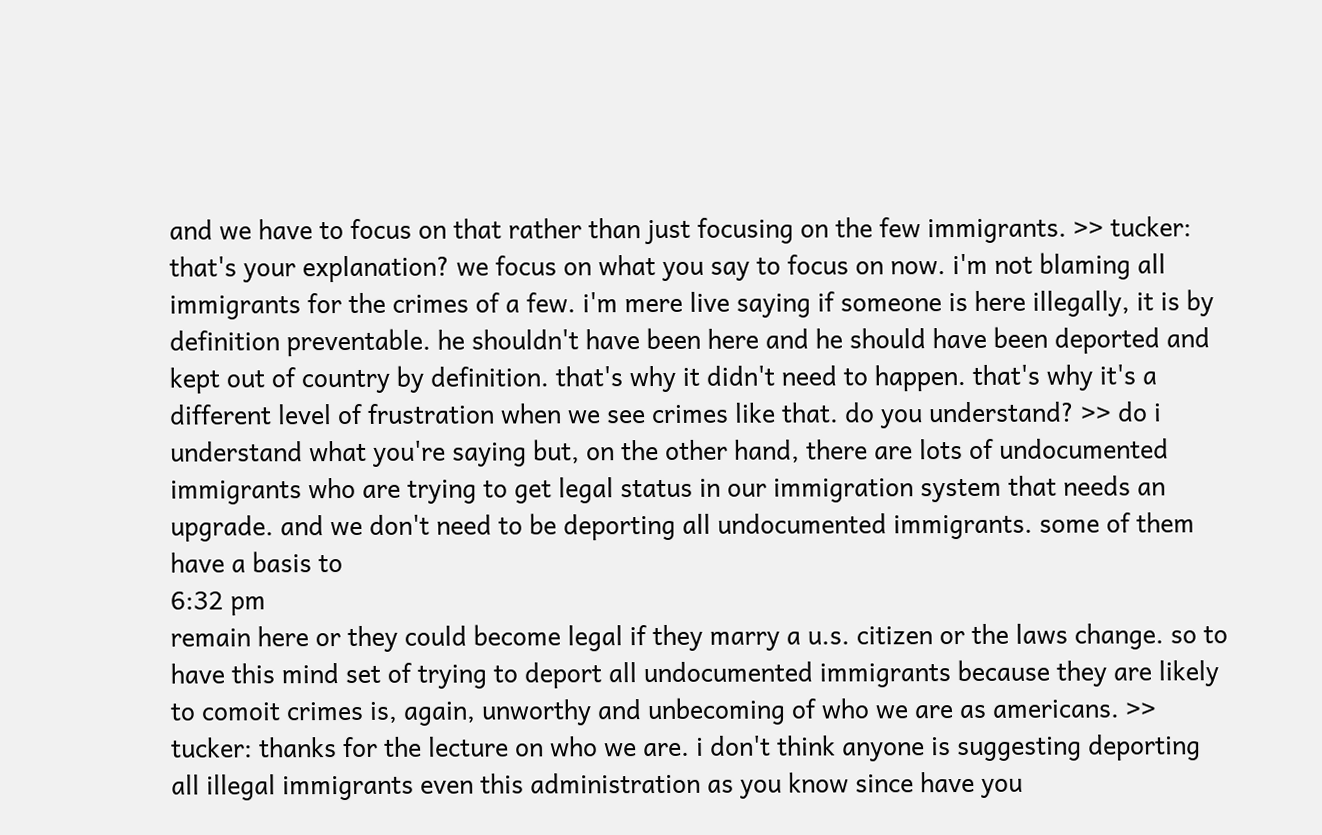and we have to focus on that rather than just focusing on the few immigrants. >> tucker: that's your explanation? we focus on what you say to focus on now. i'm not blaming all immigrants for the crimes of a few. i'm mere live saying if someone is here illegally, it is by definition preventable. he shouldn't have been here and he should have been deported and kept out of country by definition. that's why it didn't need to happen. that's why it's a different level of frustration when we see crimes like that. do you understand? >> do i understand what you're saying but, on the other hand, there are lots of undocumented immigrants who are trying to get legal status in our immigration system that needs an upgrade. and we don't need to be deporting all undocumented immigrants. some of them have a basis to
6:32 pm
remain here or they could become legal if they marry a u.s. citizen or the laws change. so to have this mind set of trying to deport all undocumented immigrants because they are likely to comoit crimes is, again, unworthy and unbecoming of who we are as americans. >> tucker: thanks for the lecture on who we are. i don't think anyone is suggesting deporting all illegal immigrants even this administration as you know since have you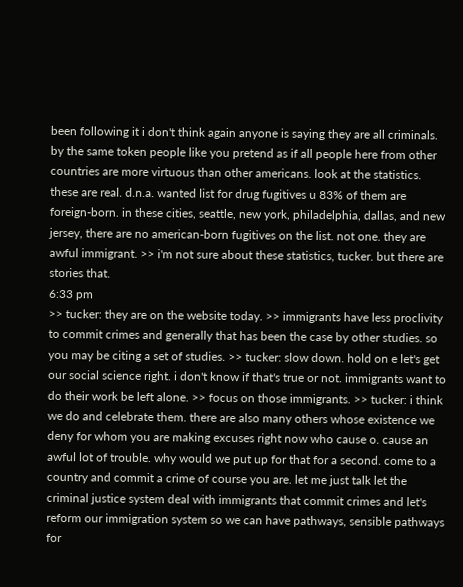been following it i don't think again anyone is saying they are all criminals. by the same token people like you pretend as if all people here from other countries are more virtuous than other americans. look at the statistics. these are real. d.n.a. wanted list for drug fugitives u 83% of them are foreign-born. in these cities, seattle, new york, philadelphia, dallas, and new jersey, there are no american-born fugitives on the list. not one. they are awful immigrant. >> i'm not sure about these statistics, tucker. but there are stories that.
6:33 pm
>> tucker: they are on the website today. >> immigrants have less proclivity to commit crimes and generally that has been the case by other studies. so you may be citing a set of studies. >> tucker: slow down. hold on e let's get our social science right. i don't know if that's true or not. immigrants want to do their work be left alone. >> focus on those immigrants. >> tucker: i think we do and celebrate them. there are also many others whose existence we deny for whom you are making excuses right now who cause o. cause an awful lot of trouble. why would we put up for that for a second. come to a country and commit a crime of course you are. let me just talk let the criminal justice system deal with immigrants that commit crimes and let's reform our immigration system so we can have pathways, sensible pathways for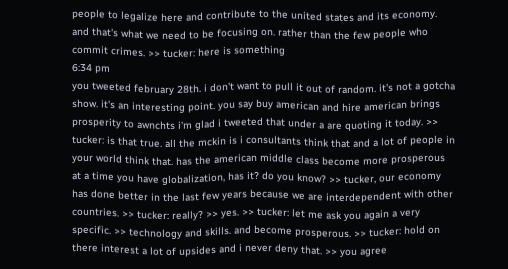people to legalize here and contribute to the united states and its economy. and that's what we need to be focusing on. rather than the few people who commit crimes. >> tucker: here is something
6:34 pm
you tweeted february 28th. i don't want to pull it out of random. it's not a gotcha show. it's an interesting point. you say buy american and hire american brings prosperity to awnchts i'm glad i tweeted that under a are quoting it today. >> tucker: is that true. all the mckin is i consultants think that and a lot of people in your world think that. has the american middle class become more prosperous at a time you have globalization, has it? do you know? >> tucker, our economy has done better in the last few years because we are interdependent with other countries. >> tucker: really? >> yes. >> tucker: let me ask you again a very specific. >> technology and skills. and become prosperous. >> tucker: hold on there interest a lot of upsides and i never deny that. >> you agree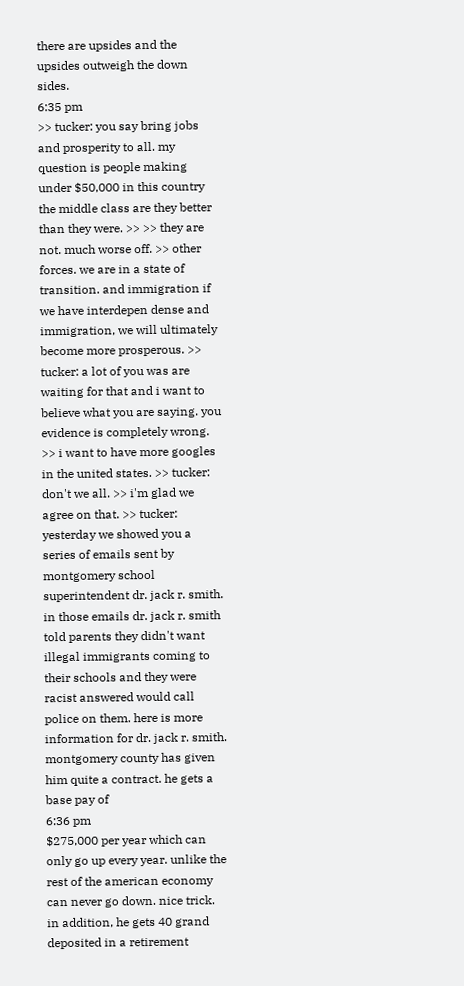there are upsides and the upsides outweigh the down sides.
6:35 pm
>> tucker: you say bring jobs and prosperity to all. my question is people making under $50,000 in this country the middle class are they better than they were. >> >> they are not. much worse off. >> other forces. we are in a state of transition. and immigration if we have interdepen dense and immigration, we will ultimately become more prosperous. >> tucker: a lot of you was are waiting for that and i want to believe what you are saying. you evidence is completely wrong. >> i want to have more googles in the united states. >> tucker: don't we all. >> i'm glad we agree on that. >> tucker: yesterday we showed you a series of emails sent by montgomery school superintendent dr. jack r. smith. in those emails dr. jack r. smith told parents they didn't want illegal immigrants coming to their schools and they were racist answered would call police on them. here is more information for dr. jack r. smith. montgomery county has given him quite a contract. he gets a base pay of
6:36 pm
$275,000 per year which can only go up every year. unlike the rest of the american economy can never go down. nice trick. in addition, he gets 40 grand deposited in a retirement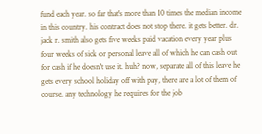fund each year. so far that's more than 10 times the median income in this country. his contract does not stop there. it gets better. dr. jack r. smith also gets five weeks paid vacation every year plus four weeks of sick or personal leave all of which he can cash out for cash if he doesn't use it. huh? now, separate all of this leave he gets every school holiday off with pay, there are a lot of them of course. any technology he requires for the job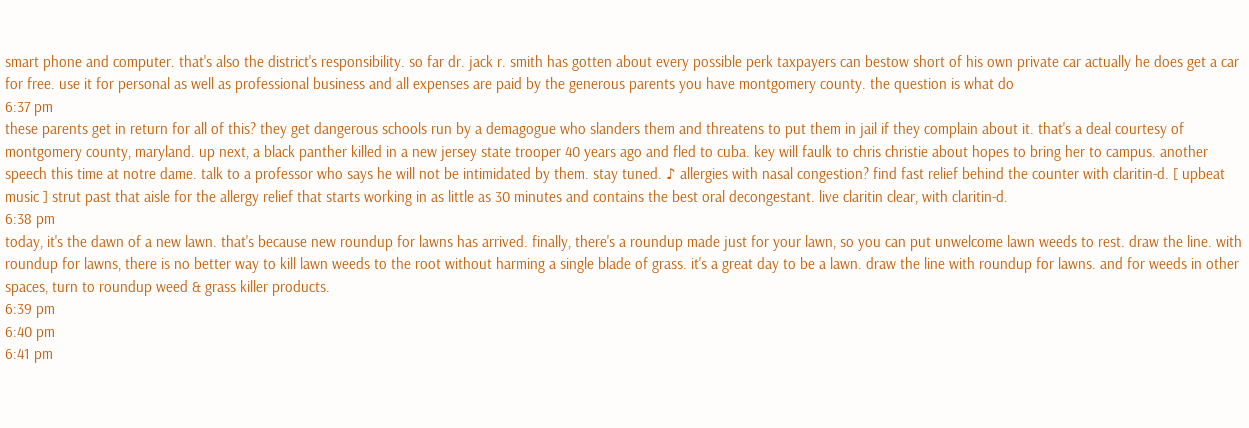smart phone and computer. that's also the district's responsibility. so far dr. jack r. smith has gotten about every possible perk taxpayers can bestow short of his own private car actually he does get a car for free. use it for personal as well as professional business and all expenses are paid by the generous parents you have montgomery county. the question is what do
6:37 pm
these parents get in return for all of this? they get dangerous schools run by a demagogue who slanders them and threatens to put them in jail if they complain about it. that's a deal courtesy of montgomery county, maryland. up next, a black panther killed in a new jersey state trooper 40 years ago and fled to cuba. key will faulk to chris christie about hopes to bring her to campus. another speech this time at notre dame. talk to a professor who says he will not be intimidated by them. stay tuned. ♪ allergies with nasal congestion? find fast relief behind the counter with claritin-d. [ upbeat music ] strut past that aisle for the allergy relief that starts working in as little as 30 minutes and contains the best oral decongestant. live claritin clear, with claritin-d.
6:38 pm
today, it's the dawn of a new lawn. that's because new roundup for lawns has arrived. finally, there's a roundup made just for your lawn, so you can put unwelcome lawn weeds to rest. draw the line. with roundup for lawns, there is no better way to kill lawn weeds to the root without harming a single blade of grass. it's a great day to be a lawn. draw the line with roundup for lawns. and for weeds in other spaces, turn to roundup weed & grass killer products.
6:39 pm
6:40 pm
6:41 pm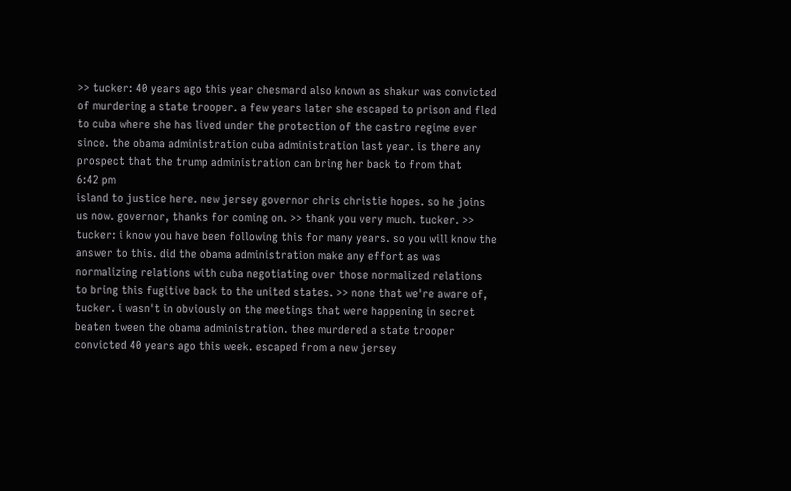>> tucker: 40 years ago this year chesmard also known as shakur was convicted of murdering a state trooper. a few years later she escaped to prison and fled to cuba where she has lived under the protection of the castro regime ever since. the obama administration cuba administration last year. is there any prospect that the trump administration can bring her back to from that
6:42 pm
island to justice here. new jersey governor chris christie hopes. so he joins us now. governor, thanks for coming on. >> thank you very much. tucker. >> tucker: i know you have been following this for many years. so you will know the answer to this. did the obama administration make any effort as was normalizing relations with cuba negotiating over those normalized relations to bring this fugitive back to the united states. >> none that we're aware of, tucker. i wasn't in obviously on the meetings that were happening in secret beaten tween the obama administration. thee murdered a state trooper convicted 40 years ago this week. escaped from a new jersey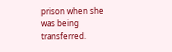prison when she was being transferred.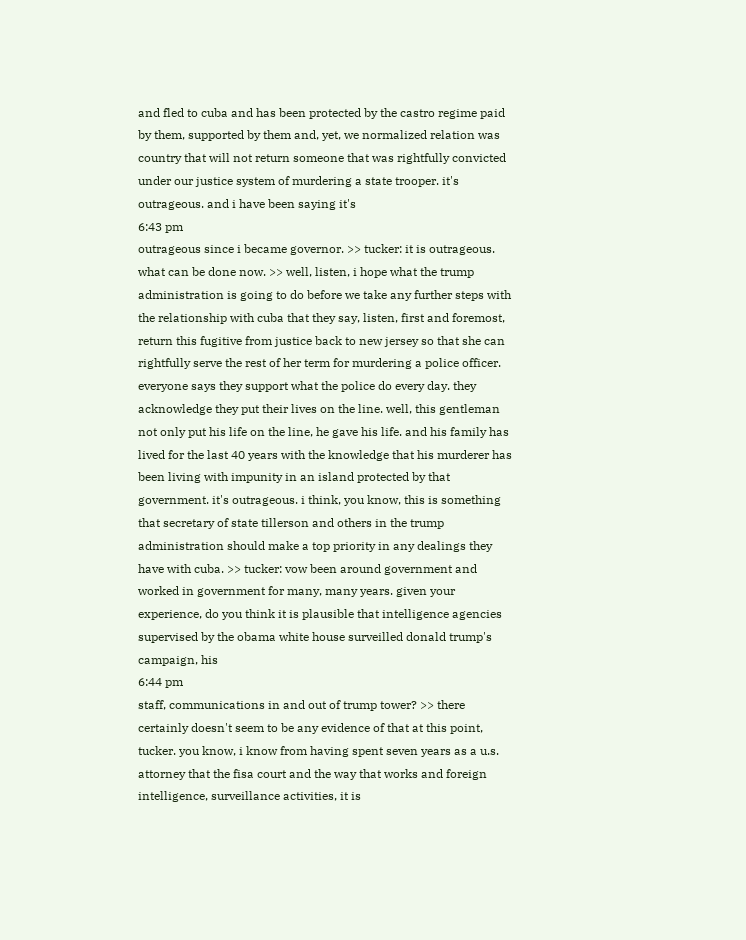and fled to cuba and has been protected by the castro regime paid by them, supported by them and, yet, we normalized relation was country that will not return someone that was rightfully convicted under our justice system of murdering a state trooper. it's outrageous. and i have been saying it's
6:43 pm
outrageous since i became governor. >> tucker: it is outrageous. what can be done now. >> well, listen, i hope what the trump administration is going to do before we take any further steps with the relationship with cuba that they say, listen, first and foremost, return this fugitive from justice back to new jersey so that she can rightfully serve the rest of her term for murdering a police officer. everyone says they support what the police do every day. they acknowledge they put their lives on the line. well, this gentleman not only put his life on the line, he gave his life. and his family has lived for the last 40 years with the knowledge that his murderer has been living with impunity in an island protected by that government. it's outrageous. i think, you know, this is something that secretary of state tillerson and others in the trump administration should make a top priority in any dealings they have with cuba. >> tucker: vow been around government and worked in government for many, many years. given your experience, do you think it is plausible that intelligence agencies supervised by the obama white house surveilled donald trump's campaign, his
6:44 pm
staff, communications in and out of trump tower? >> there certainly doesn't seem to be any evidence of that at this point, tucker. you know, i know from having spent seven years as a u.s. attorney that the fisa court and the way that works and foreign intelligence, surveillance activities, it is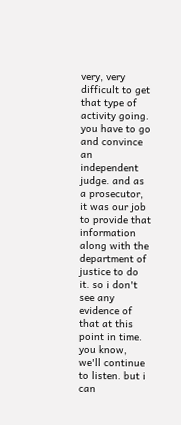very, very difficult to get that type of activity going. you have to go and convince an independent judge. and as a prosecutor, it was our job to provide that information along with the department of justice to do it. so i don't see any evidence of that at this point in time. you know, we'll continue to listen. but i can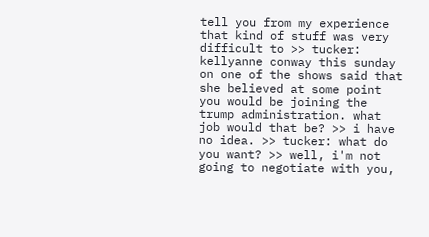tell you from my experience that kind of stuff was very difficult to >> tucker: kellyanne conway this sunday on one of the shows said that she believed at some point you would be joining the trump administration. what job would that be? >> i have no idea. >> tucker: what do you want? >> well, i'm not going to negotiate with you,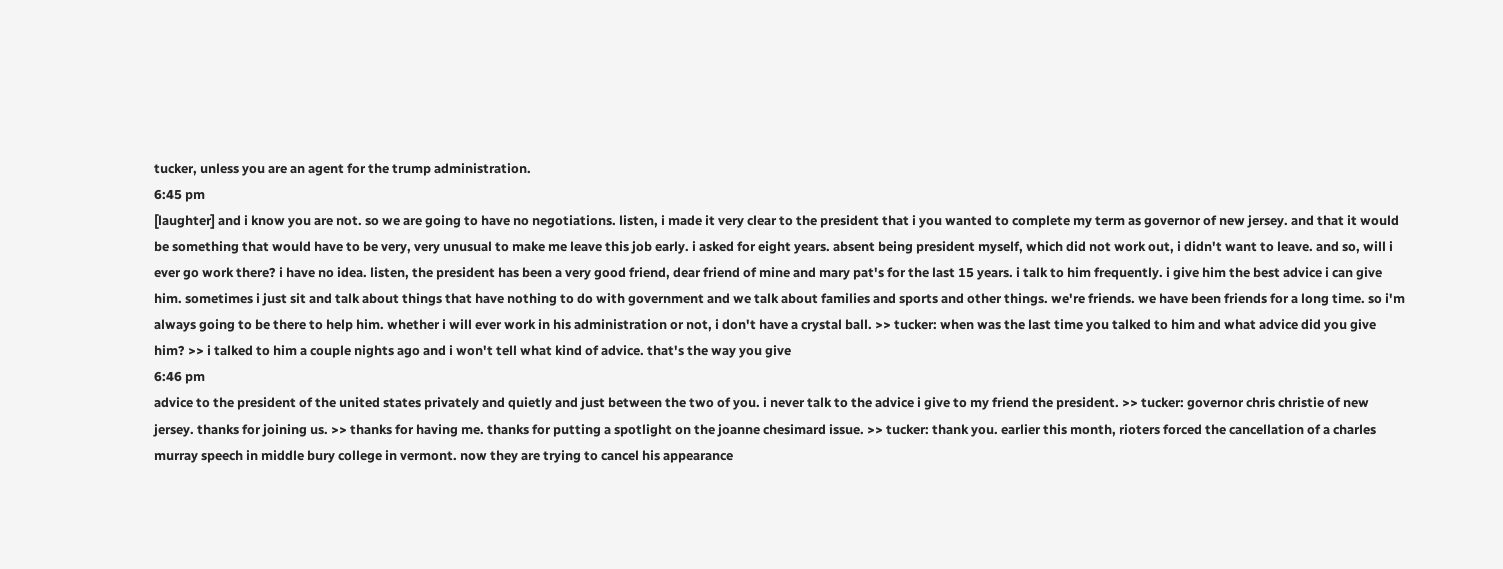tucker, unless you are an agent for the trump administration.
6:45 pm
[laughter] and i know you are not. so we are going to have no negotiations. listen, i made it very clear to the president that i you wanted to complete my term as governor of new jersey. and that it would be something that would have to be very, very unusual to make me leave this job early. i asked for eight years. absent being president myself, which did not work out, i didn't want to leave. and so, will i ever go work there? i have no idea. listen, the president has been a very good friend, dear friend of mine and mary pat's for the last 15 years. i talk to him frequently. i give him the best advice i can give him. sometimes i just sit and talk about things that have nothing to do with government and we talk about families and sports and other things. we're friends. we have been friends for a long time. so i'm always going to be there to help him. whether i will ever work in his administration or not, i don't have a crystal ball. >> tucker: when was the last time you talked to him and what advice did you give him? >> i talked to him a couple nights ago and i won't tell what kind of advice. that's the way you give
6:46 pm
advice to the president of the united states privately and quietly and just between the two of you. i never talk to the advice i give to my friend the president. >> tucker: governor chris christie of new jersey. thanks for joining us. >> thanks for having me. thanks for putting a spotlight on the joanne chesimard issue. >> tucker: thank you. earlier this month, rioters forced the cancellation of a charles murray speech in middle bury college in vermont. now they are trying to cancel his appearance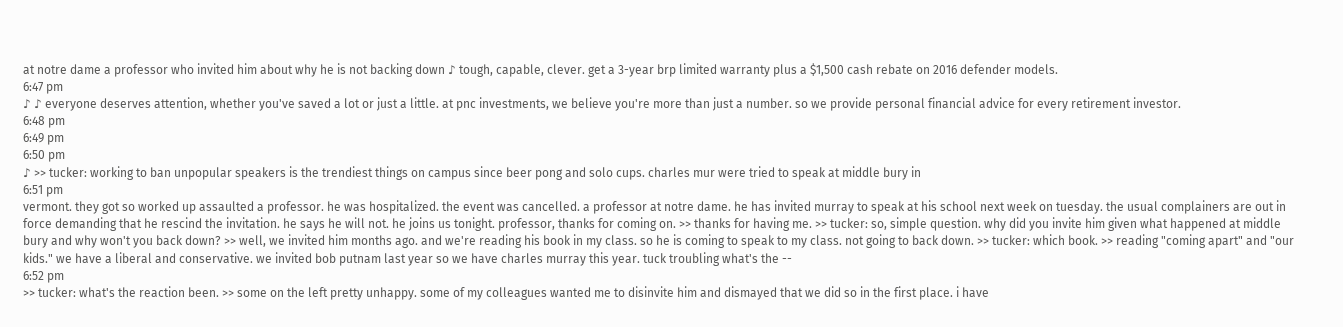at notre dame a professor who invited him about why he is not backing down ♪ tough, capable, clever. get a 3-year brp limited warranty plus a $1,500 cash rebate on 2016 defender models.
6:47 pm
♪ ♪ everyone deserves attention, whether you've saved a lot or just a little. at pnc investments, we believe you're more than just a number. so we provide personal financial advice for every retirement investor.
6:48 pm
6:49 pm
6:50 pm
♪ >> tucker: working to ban unpopular speakers is the trendiest things on campus since beer pong and solo cups. charles mur were tried to speak at middle bury in
6:51 pm
vermont. they got so worked up assaulted a professor. he was hospitalized. the event was cancelled. a professor at notre dame. he has invited murray to speak at his school next week on tuesday. the usual complainers are out in force demanding that he rescind the invitation. he says he will not. he joins us tonight. professor, thanks for coming on. >> thanks for having me. >> tucker: so, simple question. why did you invite him given what happened at middle bury and why won't you back down? >> well, we invited him months ago. and we're reading his book in my class. so he is coming to speak to my class. not going to back down. >> tucker: which book. >> reading "coming apart" and "our kids." we have a liberal and conservative. we invited bob putnam last year so we have charles murray this year. tuck troubling what's the --
6:52 pm
>> tucker: what's the reaction been. >> some on the left pretty unhappy. some of my colleagues wanted me to disinvite him and dismayed that we did so in the first place. i have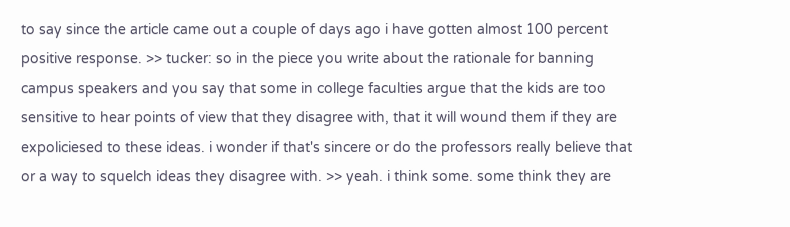to say since the article came out a couple of days ago i have gotten almost 100 percent positive response. >> tucker: so in the piece you write about the rationale for banning campus speakers and you say that some in college faculties argue that the kids are too sensitive to hear points of view that they disagree with, that it will wound them if they are expoliciesed to these ideas. i wonder if that's sincere or do the professors really believe that or a way to squelch ideas they disagree with. >> yeah. i think some. some think they are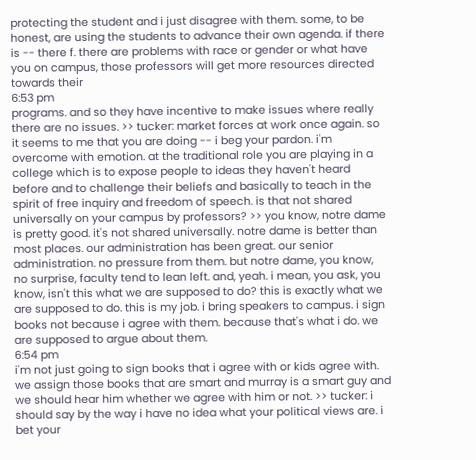protecting the student and i just disagree with them. some, to be honest, are using the students to advance their own agenda. if there is -- there f. there are problems with race or gender or what have you on campus, those professors will get more resources directed towards their
6:53 pm
programs. and so they have incentive to make issues where really there are no issues. >> tucker: market forces at work once again. so it seems to me that you are doing -- i beg your pardon. i'm overcome with emotion. at the traditional role you are playing in a college which is to expose people to ideas they haven't heard before and to challenge their beliefs and basically to teach in the spirit of free inquiry and freedom of speech. is that not shared universally on your campus by professors? >> you know, notre dame is pretty good. it's not shared universally. notre dame is better than most places. our administration has been great. our senior administration. no pressure from them. but notre dame, you know, no surprise, faculty tend to lean left. and, yeah. i mean, you ask, you know, isn't this what we are supposed to do? this is exactly what we are supposed to do. this is my job. i bring speakers to campus. i sign books not because i agree with them. because that's what i do. we are supposed to argue about them.
6:54 pm
i'm not just going to sign books that i agree with or kids agree with. we assign those books that are smart and murray is a smart guy and we should hear him whether we agree with him or not. >> tucker: i should say by the way i have no idea what your political views are. i bet your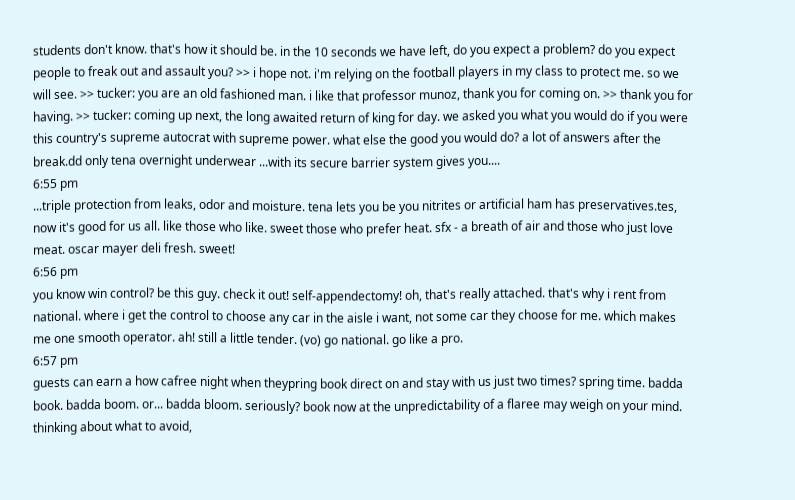students don't know. that's how it should be. in the 10 seconds we have left, do you expect a problem? do you expect people to freak out and assault you? >> i hope not. i'm relying on the football players in my class to protect me. so we will see. >> tucker: you are an old fashioned man. i like that professor munoz, thank you for coming on. >> thank you for having. >> tucker: coming up next, the long awaited return of king for day. we asked you what you would do if you were this country's supreme autocrat with supreme power. what else the good you would do? a lot of answers after the break.dd only tena overnight underwear ...with its secure barrier system gives you....
6:55 pm
...triple protection from leaks, odor and moisture. tena lets you be you nitrites or artificial ham has preservatives.tes, now it's good for us all. like those who like. sweet those who prefer heat. sfx - a breath of air and those who just love meat. oscar mayer deli fresh. sweet!
6:56 pm
you know win control? be this guy. check it out! self-appendectomy! oh, that's really attached. that's why i rent from national. where i get the control to choose any car in the aisle i want, not some car they choose for me. which makes me one smooth operator. ah! still a little tender. (vo) go national. go like a pro.
6:57 pm
guests can earn a how cafree night when theypring book direct on and stay with us just two times? spring time. badda book. badda boom. or... badda bloom. seriously? book now at the unpredictability of a flaree may weigh on your mind. thinking about what to avoid,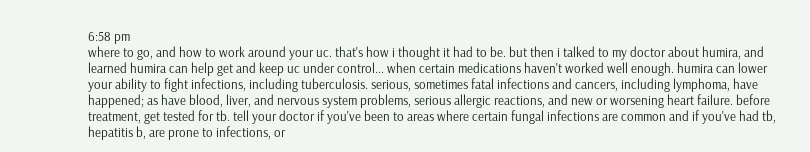6:58 pm
where to go, and how to work around your uc. that's how i thought it had to be. but then i talked to my doctor about humira, and learned humira can help get and keep uc under control... when certain medications haven't worked well enough. humira can lower your ability to fight infections, including tuberculosis. serious, sometimes fatal infections and cancers, including lymphoma, have happened; as have blood, liver, and nervous system problems, serious allergic reactions, and new or worsening heart failure. before treatment, get tested for tb. tell your doctor if you've been to areas where certain fungal infections are common and if you've had tb, hepatitis b, are prone to infections, or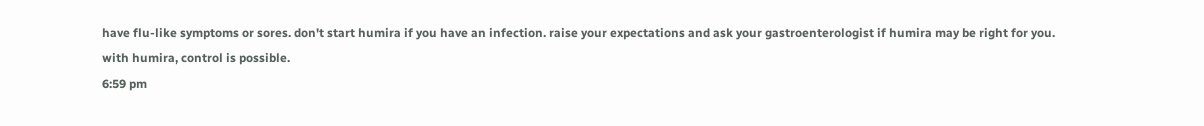have flu-like symptoms or sores. don't start humira if you have an infection. raise your expectations and ask your gastroenterologist if humira may be right for you. with humira, control is possible.
6:59 pm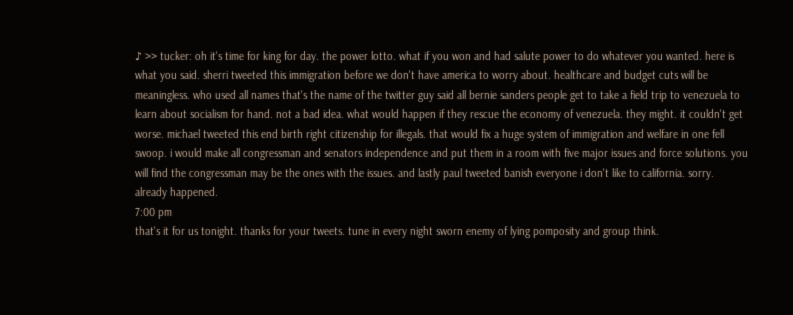♪ >> tucker: oh it's time for king for day. the power lotto. what if you won and had salute power to do whatever you wanted. here is what you said. sherri tweeted this immigration before we don't have america to worry about. healthcare and budget cuts will be meaningless. who used all names that's the name of the twitter guy said all bernie sanders people get to take a field trip to venezuela to learn about socialism for hand. not a bad idea. what would happen if they rescue the economy of venezuela. they might. it couldn't get worse. michael tweeted this end birth right citizenship for illegals. that would fix a huge system of immigration and welfare in one fell swoop. i would make all congressman and senators independence and put them in a room with five major issues and force solutions. you will find the congressman may be the ones with the issues. and lastly paul tweeted banish everyone i don't like to california. sorry. already happened.
7:00 pm
that's it for us tonight. thanks for your tweets. tune in every night sworn enemy of lying pomposity and group think.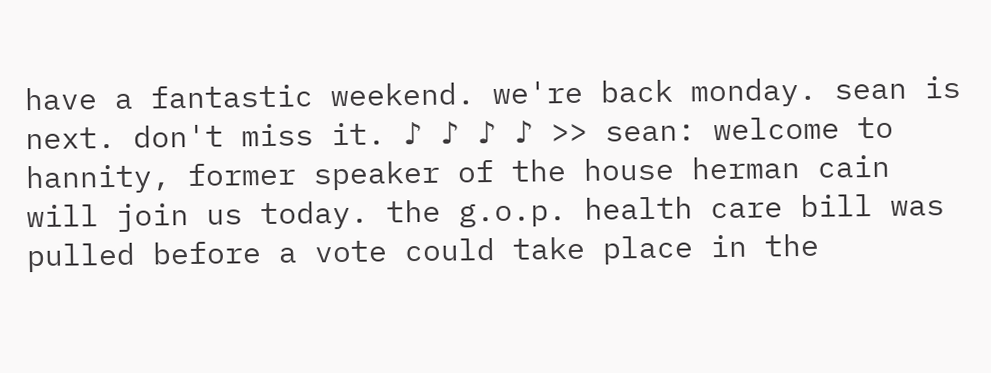have a fantastic weekend. we're back monday. sean is next. don't miss it. ♪ ♪ ♪ ♪ >> sean: welcome to hannity, former speaker of the house herman cain will join us today. the g.o.p. health care bill was pulled before a vote could take place in the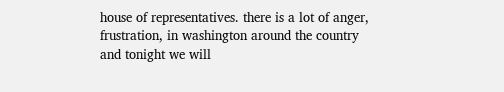house of representatives. there is a lot of anger, frustration, in washington around the country and tonight we will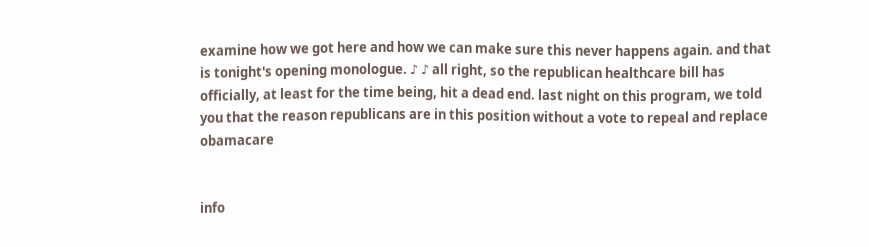examine how we got here and how we can make sure this never happens again. and that is tonight's opening monologue. ♪ ♪ all right, so the republican healthcare bill has officially, at least for the time being, hit a dead end. last night on this program, we told you that the reason republicans are in this position without a vote to repeal and replace obamacare


info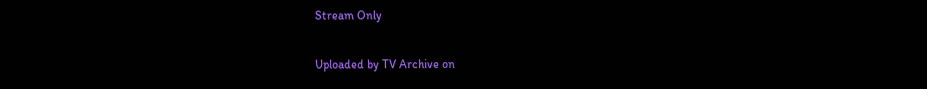Stream Only

Uploaded by TV Archive on